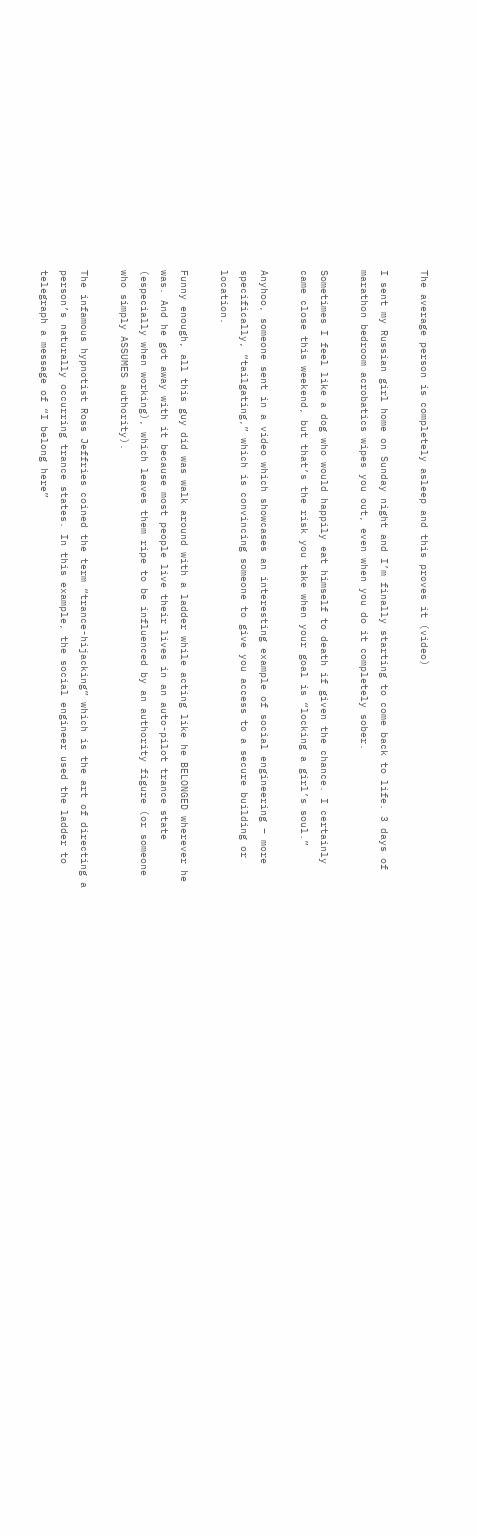The average person is completely asleep and this proves it (video)

I sent my Russian girl home on Sunday night and I’m finally starting to come back to life. 3 days of marathon bedroom acrobatics wipes you out, even when you do it completely sober.

Sometimes I feel like a dog who would happily eat himself to death if given the chance. I certainly came close this weekend, but that’s the risk you take when your goal is “locking a girl’s soul.”

Anyhoo, someone sent in a video which showcases an interesting example of social engineering – more specifically, “tailgating,” which is convincing someone to give you access to a secure building or location.

Funny enough, all this guy did was walk around with a ladder while acting like he BELONGED wherever he was. And he got away with it because most people live their lives in an auto-pilot trance state (especially when working), which leaves them ripe to be influenced by an authority figure (or someone who simply ASSUMES authority).

The infamous hypnotist Ross Jeffries coined the term “trance-hijacking” which is the art of directing a person’s naturally occurring trance states. In this example, the social engineer used the ladder to telegraph a message of “I belong here”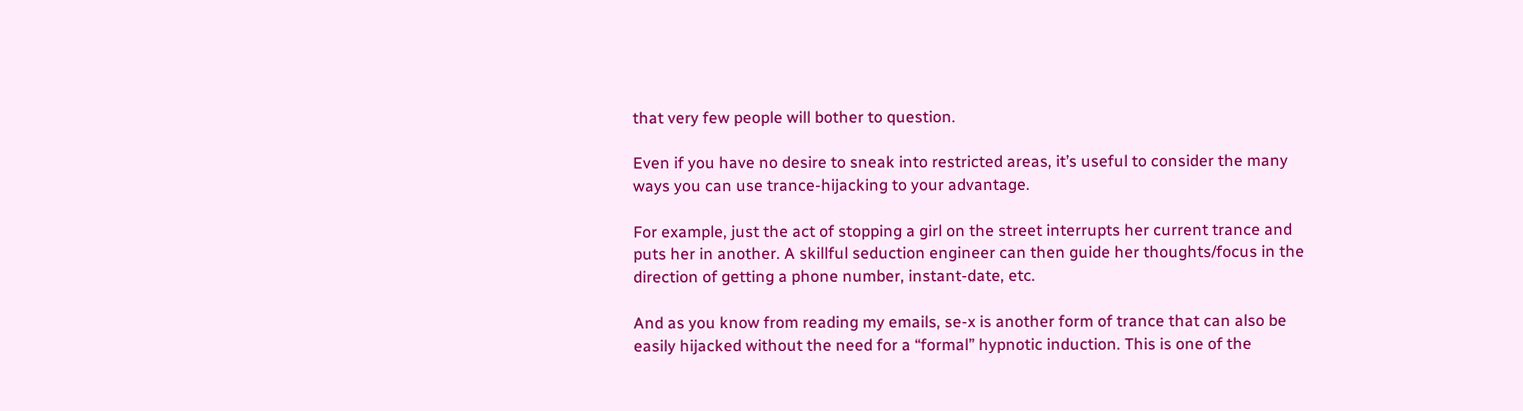that very few people will bother to question.

Even if you have no desire to sneak into restricted areas, it’s useful to consider the many ways you can use trance-hijacking to your advantage.

For example, just the act of stopping a girl on the street interrupts her current trance and puts her in another. A skillful seduction engineer can then guide her thoughts/focus in the direction of getting a phone number, instant-date, etc.

And as you know from reading my emails, se-x is another form of trance that can also be easily hijacked without the need for a “formal” hypnotic induction. This is one of the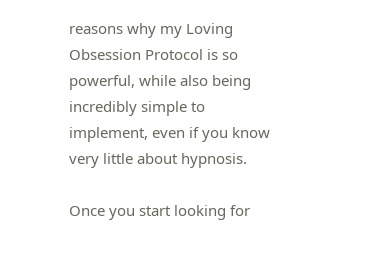reasons why my Loving Obsession Protocol is so powerful, while also being incredibly simple to implement, even if you know very little about hypnosis.

Once you start looking for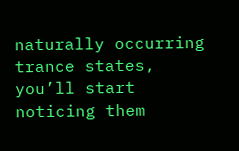naturally occurring trance states, you’ll start noticing them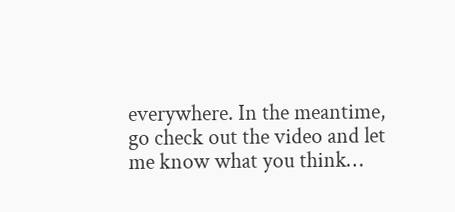everywhere. In the meantime, go check out the video and let me know what you think…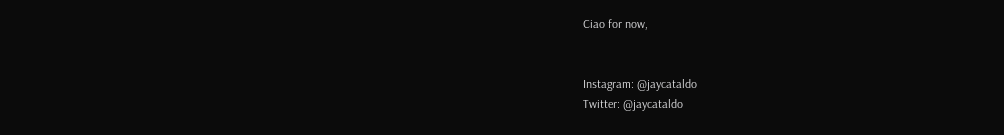Ciao for now,


Instagram: @jaycataldo
Twitter: @jaycataldo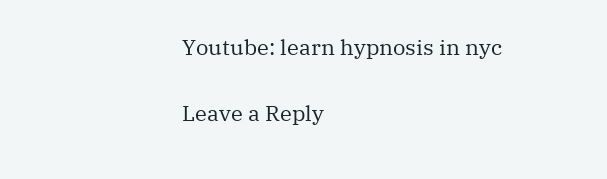Youtube: learn hypnosis in nyc

Leave a Reply